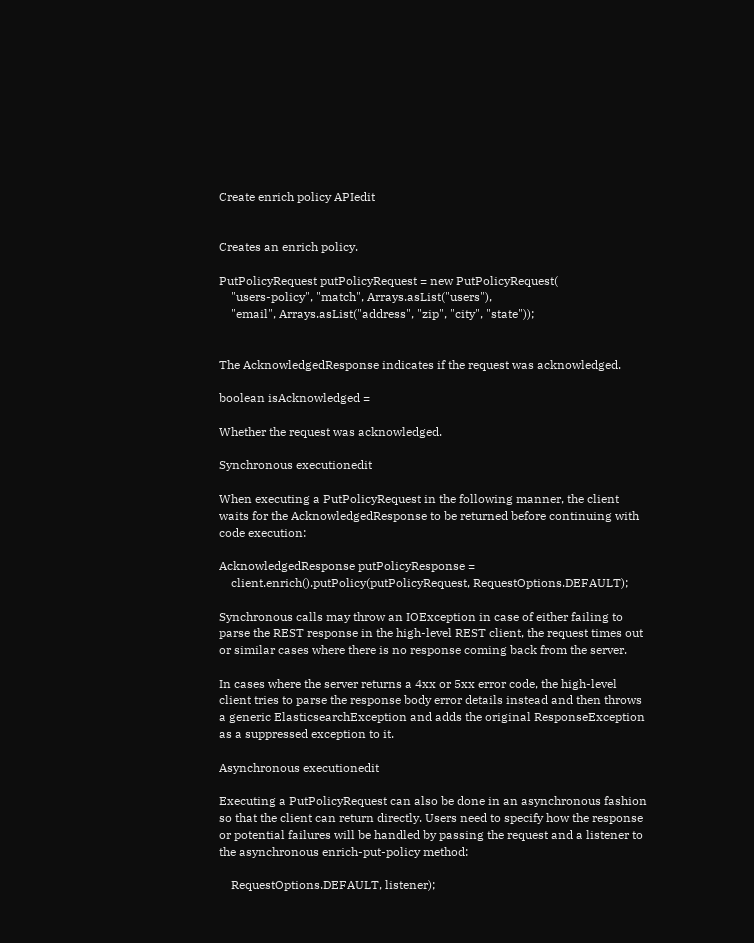Create enrich policy APIedit


Creates an enrich policy.

PutPolicyRequest putPolicyRequest = new PutPolicyRequest(
    "users-policy", "match", Arrays.asList("users"),
    "email", Arrays.asList("address", "zip", "city", "state"));


The AcknowledgedResponse indicates if the request was acknowledged.

boolean isAcknowledged =

Whether the request was acknowledged.

Synchronous executionedit

When executing a PutPolicyRequest in the following manner, the client waits for the AcknowledgedResponse to be returned before continuing with code execution:

AcknowledgedResponse putPolicyResponse =
    client.enrich().putPolicy(putPolicyRequest, RequestOptions.DEFAULT);

Synchronous calls may throw an IOException in case of either failing to parse the REST response in the high-level REST client, the request times out or similar cases where there is no response coming back from the server.

In cases where the server returns a 4xx or 5xx error code, the high-level client tries to parse the response body error details instead and then throws a generic ElasticsearchException and adds the original ResponseException as a suppressed exception to it.

Asynchronous executionedit

Executing a PutPolicyRequest can also be done in an asynchronous fashion so that the client can return directly. Users need to specify how the response or potential failures will be handled by passing the request and a listener to the asynchronous enrich-put-policy method:

    RequestOptions.DEFAULT, listener);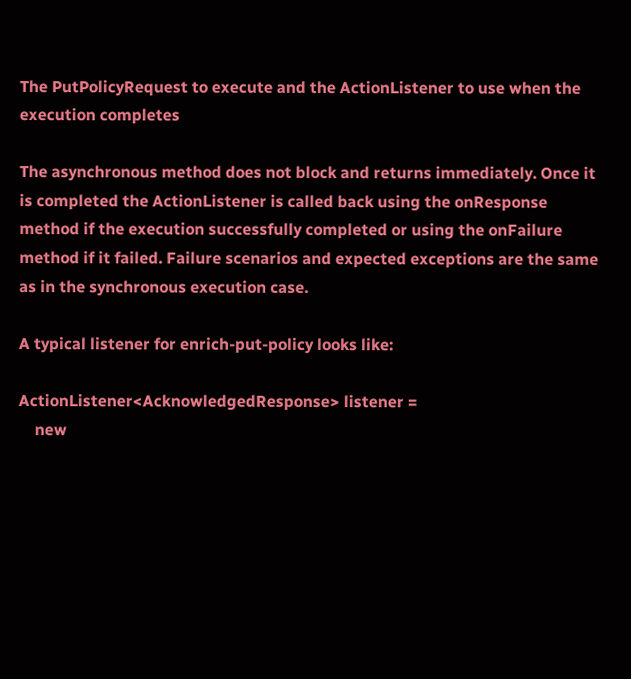The PutPolicyRequest to execute and the ActionListener to use when the execution completes

The asynchronous method does not block and returns immediately. Once it is completed the ActionListener is called back using the onResponse method if the execution successfully completed or using the onFailure method if it failed. Failure scenarios and expected exceptions are the same as in the synchronous execution case.

A typical listener for enrich-put-policy looks like:

ActionListener<AcknowledgedResponse> listener =
    new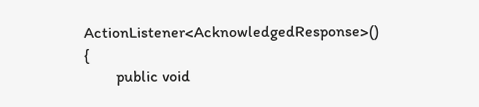ActionListener<AcknowledgedResponse>() {
        public void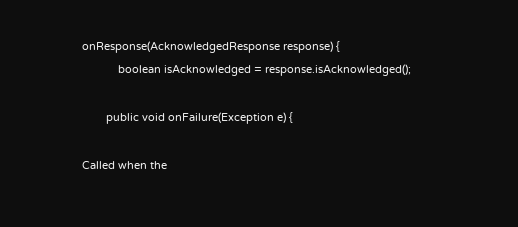onResponse(AcknowledgedResponse response) {
            boolean isAcknowledged = response.isAcknowledged();

        public void onFailure(Exception e) {

Called when the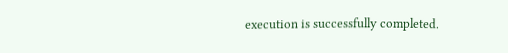execution is successfully completed.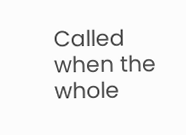Called when the whole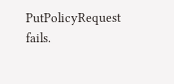PutPolicyRequest fails.